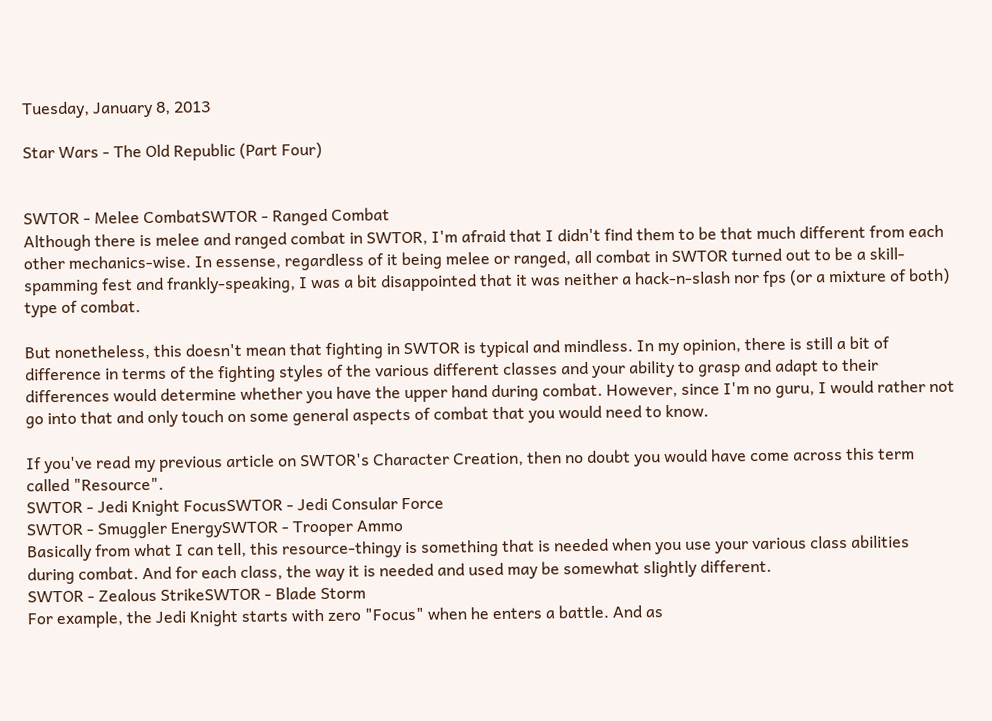Tuesday, January 8, 2013

Star Wars - The Old Republic (Part Four)


SWTOR - Melee CombatSWTOR - Ranged Combat
Although there is melee and ranged combat in SWTOR, I'm afraid that I didn't find them to be that much different from each other mechanics-wise. In essense, regardless of it being melee or ranged, all combat in SWTOR turned out to be a skill-spamming fest and frankly-speaking, I was a bit disappointed that it was neither a hack-n-slash nor fps (or a mixture of both) type of combat.

But nonetheless, this doesn't mean that fighting in SWTOR is typical and mindless. In my opinion, there is still a bit of difference in terms of the fighting styles of the various different classes and your ability to grasp and adapt to their differences would determine whether you have the upper hand during combat. However, since I'm no guru, I would rather not go into that and only touch on some general aspects of combat that you would need to know.

If you've read my previous article on SWTOR's Character Creation, then no doubt you would have come across this term called "Resource".
SWTOR - Jedi Knight FocusSWTOR - Jedi Consular Force
SWTOR - Smuggler EnergySWTOR - Trooper Ammo
Basically from what I can tell, this resource-thingy is something that is needed when you use your various class abilities during combat. And for each class, the way it is needed and used may be somewhat slightly different.
SWTOR - Zealous StrikeSWTOR - Blade Storm
For example, the Jedi Knight starts with zero "Focus" when he enters a battle. And as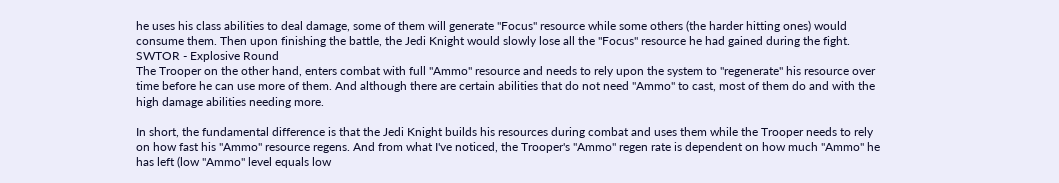he uses his class abilities to deal damage, some of them will generate "Focus" resource while some others (the harder hitting ones) would consume them. Then upon finishing the battle, the Jedi Knight would slowly lose all the "Focus" resource he had gained during the fight.
SWTOR - Explosive Round
The Trooper on the other hand, enters combat with full "Ammo" resource and needs to rely upon the system to "regenerate" his resource over time before he can use more of them. And although there are certain abilities that do not need "Ammo" to cast, most of them do and with the high damage abilities needing more.

In short, the fundamental difference is that the Jedi Knight builds his resources during combat and uses them while the Trooper needs to rely on how fast his "Ammo" resource regens. And from what I've noticed, the Trooper's "Ammo" regen rate is dependent on how much "Ammo" he has left (low "Ammo" level equals low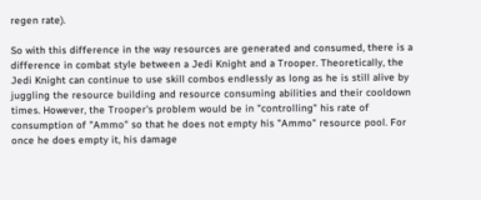regen rate).

So with this difference in the way resources are generated and consumed, there is a difference in combat style between a Jedi Knight and a Trooper. Theoretically, the Jedi Knight can continue to use skill combos endlessly as long as he is still alive by juggling the resource building and resource consuming abilities and their cooldown times. However, the Trooper's problem would be in "controlling" his rate of consumption of "Ammo" so that he does not empty his "Ammo" resource pool. For once he does empty it, his damage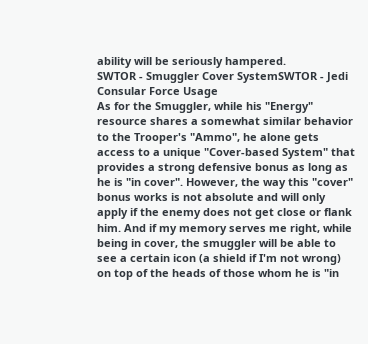ability will be seriously hampered.
SWTOR - Smuggler Cover SystemSWTOR - Jedi Consular Force Usage
As for the Smuggler, while his "Energy" resource shares a somewhat similar behavior to the Trooper's "Ammo", he alone gets access to a unique "Cover-based System" that provides a strong defensive bonus as long as he is "in cover". However, the way this "cover" bonus works is not absolute and will only apply if the enemy does not get close or flank him. And if my memory serves me right, while being in cover, the smuggler will be able to see a certain icon (a shield if I'm not wrong) on top of the heads of those whom he is "in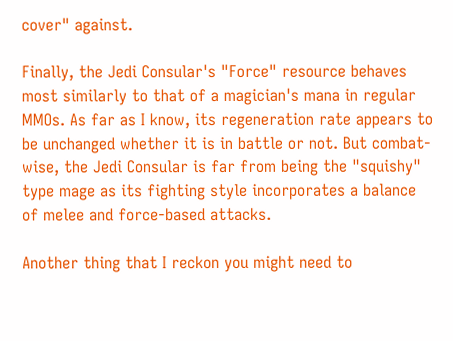cover" against.

Finally, the Jedi Consular's "Force" resource behaves most similarly to that of a magician's mana in regular MMOs. As far as I know, its regeneration rate appears to be unchanged whether it is in battle or not. But combat-wise, the Jedi Consular is far from being the "squishy" type mage as its fighting style incorporates a balance of melee and force-based attacks.

Another thing that I reckon you might need to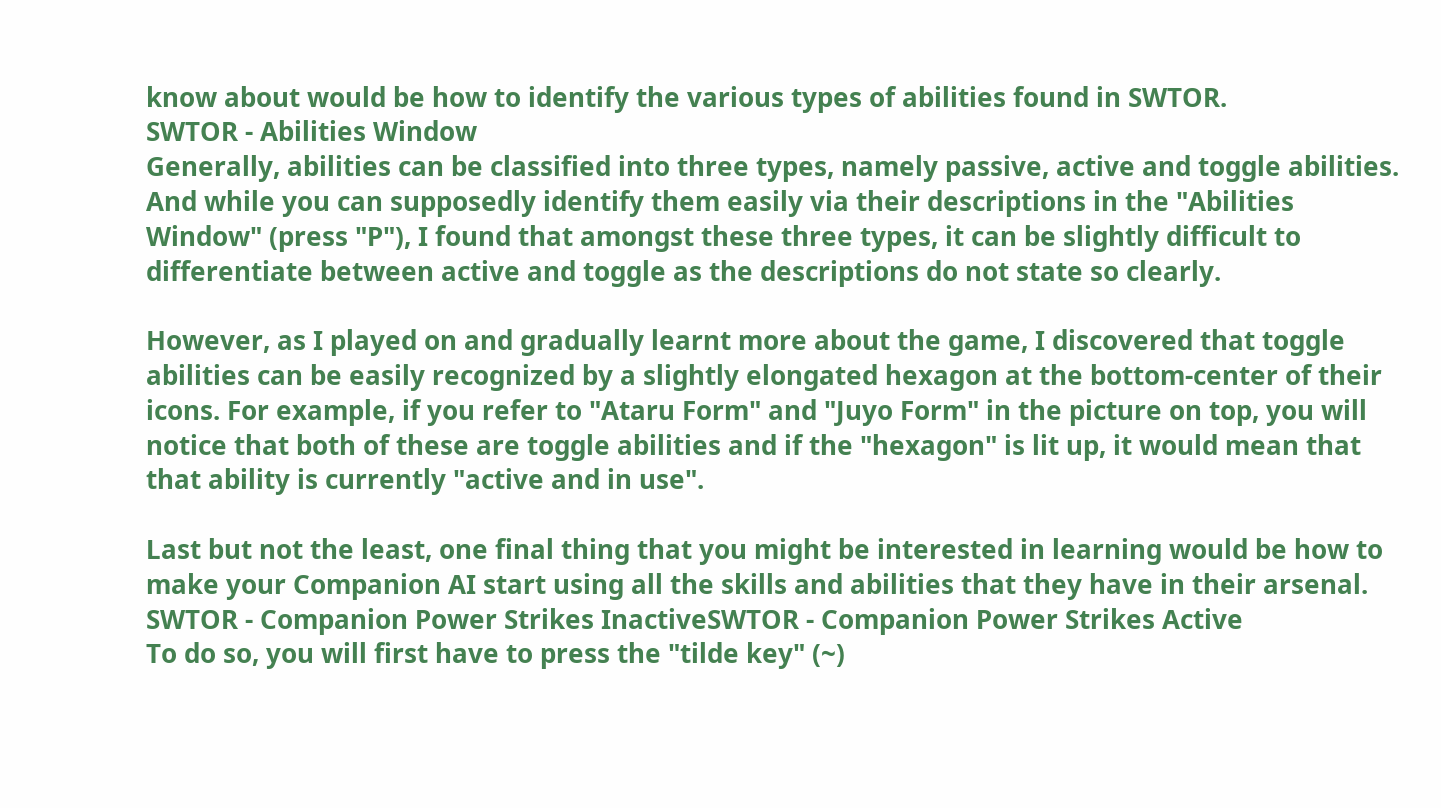know about would be how to identify the various types of abilities found in SWTOR.
SWTOR - Abilities Window
Generally, abilities can be classified into three types, namely passive, active and toggle abilities. And while you can supposedly identify them easily via their descriptions in the "Abilities Window" (press "P"), I found that amongst these three types, it can be slightly difficult to differentiate between active and toggle as the descriptions do not state so clearly.

However, as I played on and gradually learnt more about the game, I discovered that toggle abilities can be easily recognized by a slightly elongated hexagon at the bottom-center of their icons. For example, if you refer to "Ataru Form" and "Juyo Form" in the picture on top, you will notice that both of these are toggle abilities and if the "hexagon" is lit up, it would mean that that ability is currently "active and in use".

Last but not the least, one final thing that you might be interested in learning would be how to make your Companion AI start using all the skills and abilities that they have in their arsenal.
SWTOR - Companion Power Strikes InactiveSWTOR - Companion Power Strikes Active
To do so, you will first have to press the "tilde key" (~)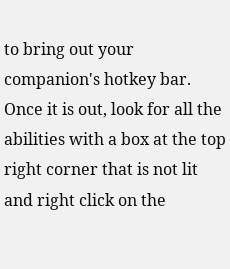to bring out your companion's hotkey bar. Once it is out, look for all the abilities with a box at the top right corner that is not lit and right click on the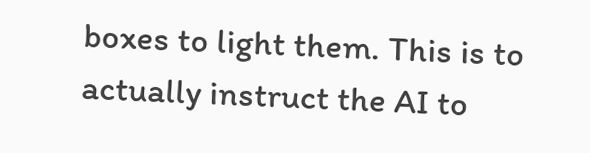boxes to light them. This is to actually instruct the AI to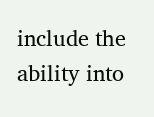include the ability into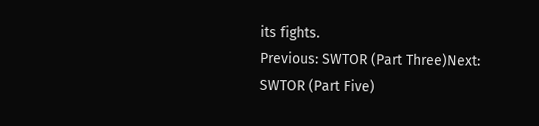its fights.
Previous: SWTOR (Part Three)Next: SWTOR (Part Five)